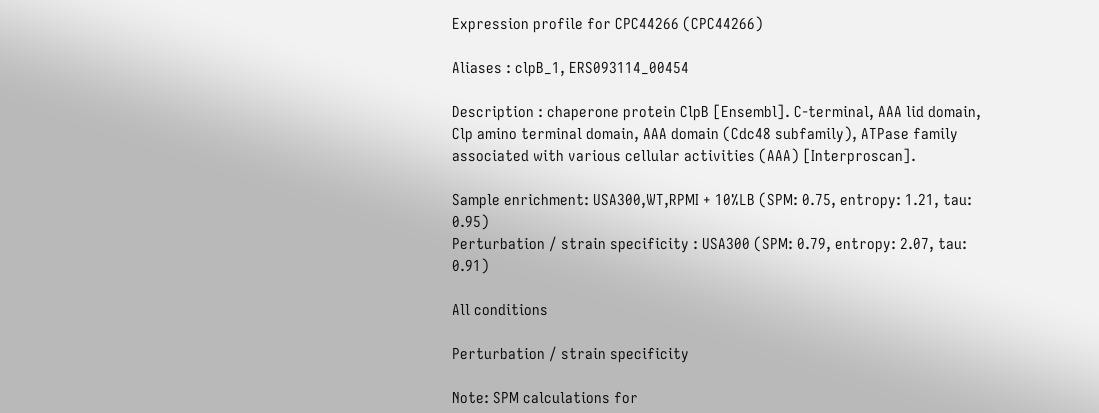Expression profile for CPC44266 (CPC44266)

Aliases : clpB_1, ERS093114_00454

Description : chaperone protein ClpB [Ensembl]. C-terminal, AAA lid domain, Clp amino terminal domain, AAA domain (Cdc48 subfamily), ATPase family associated with various cellular activities (AAA) [Interproscan].

Sample enrichment: USA300,WT,RPMI + 10%LB (SPM: 0.75, entropy: 1.21, tau: 0.95)
Perturbation / strain specificity : USA300 (SPM: 0.79, entropy: 2.07, tau: 0.91)

All conditions

Perturbation / strain specificity

Note: SPM calculations for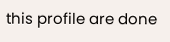this profile are done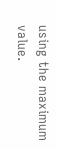using the maximum value.